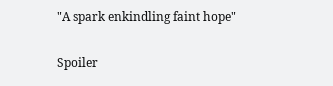"A spark enkindling faint hope"

Spoiler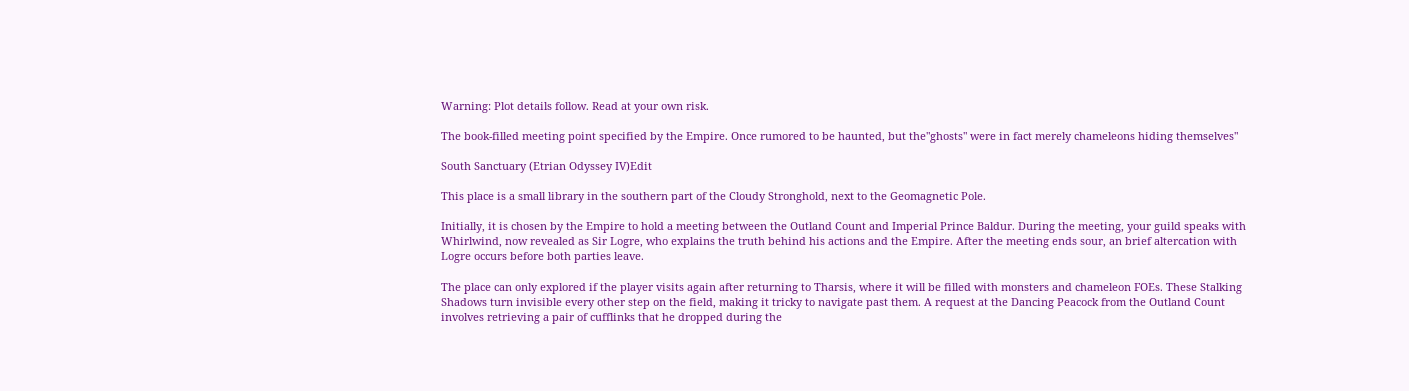Warning: Plot details follow. Read at your own risk.

The book-filled meeting point specified by the Empire. Once rumored to be haunted, but the"ghosts" were in fact merely chameleons hiding themselves"

South Sanctuary (Etrian Odyssey IV)Edit

This place is a small library in the southern part of the Cloudy Stronghold, next to the Geomagnetic Pole.

Initially, it is chosen by the Empire to hold a meeting between the Outland Count and Imperial Prince Baldur. During the meeting, your guild speaks with Whirlwind, now revealed as Sir Logre, who explains the truth behind his actions and the Empire. After the meeting ends sour, an brief altercation with Logre occurs before both parties leave.

The place can only explored if the player visits again after returning to Tharsis, where it will be filled with monsters and chameleon FOEs. These Stalking Shadows turn invisible every other step on the field, making it tricky to navigate past them. A request at the Dancing Peacock from the Outland Count involves retrieving a pair of cufflinks that he dropped during the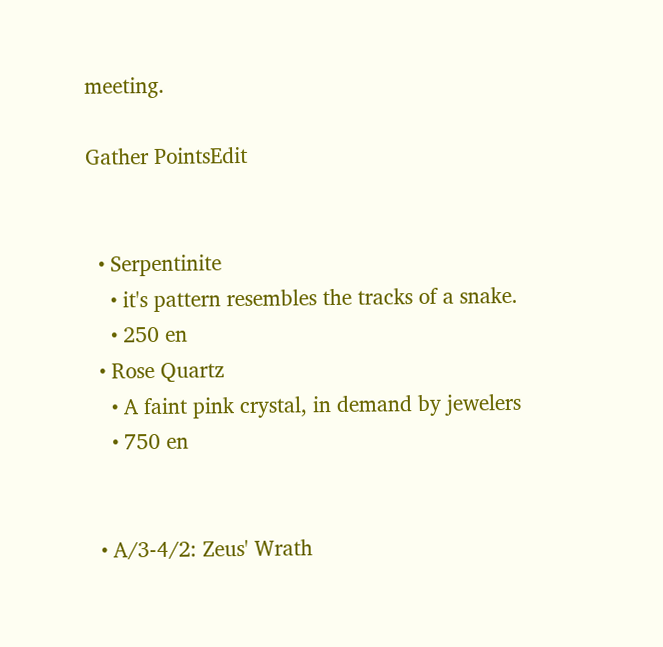meeting.

Gather PointsEdit


  • Serpentinite
    • it's pattern resembles the tracks of a snake.
    • 250 en
  • Rose Quartz
    • A faint pink crystal, in demand by jewelers
    • 750 en


  • A/3-4/2: Zeus' Wrath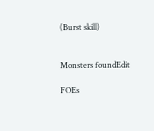(Burst skill)


Monsters foundEdit

FOEs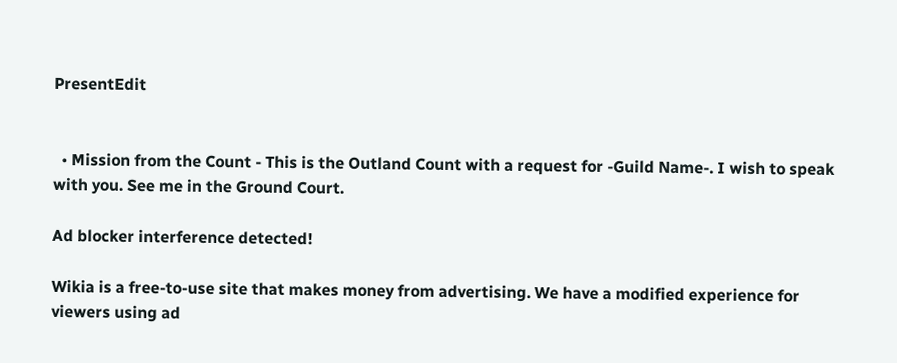PresentEdit


  • Mission from the Count - This is the Outland Count with a request for -Guild Name-. I wish to speak with you. See me in the Ground Court.

Ad blocker interference detected!

Wikia is a free-to-use site that makes money from advertising. We have a modified experience for viewers using ad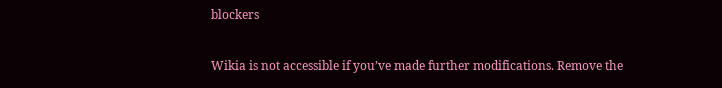blockers

Wikia is not accessible if you’ve made further modifications. Remove the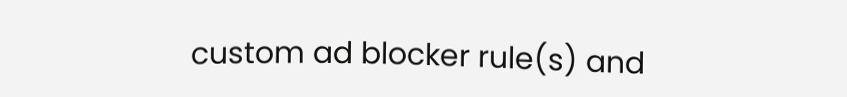custom ad blocker rule(s) and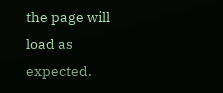the page will load as expected.